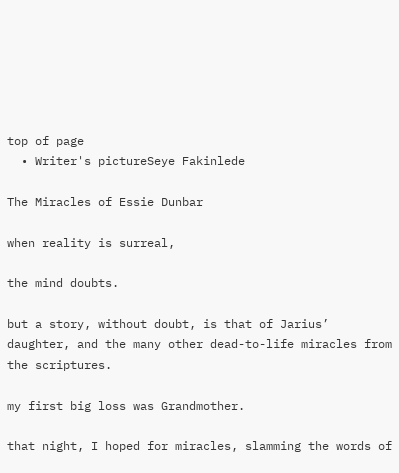top of page
  • Writer's pictureSeye Fakinlede

The Miracles of Essie Dunbar

when reality is surreal,

the mind doubts.

but a story, without doubt, is that of Jarius’ daughter, and the many other dead-to-life miracles from the scriptures.

my first big loss was Grandmother.

that night, I hoped for miracles, slamming the words of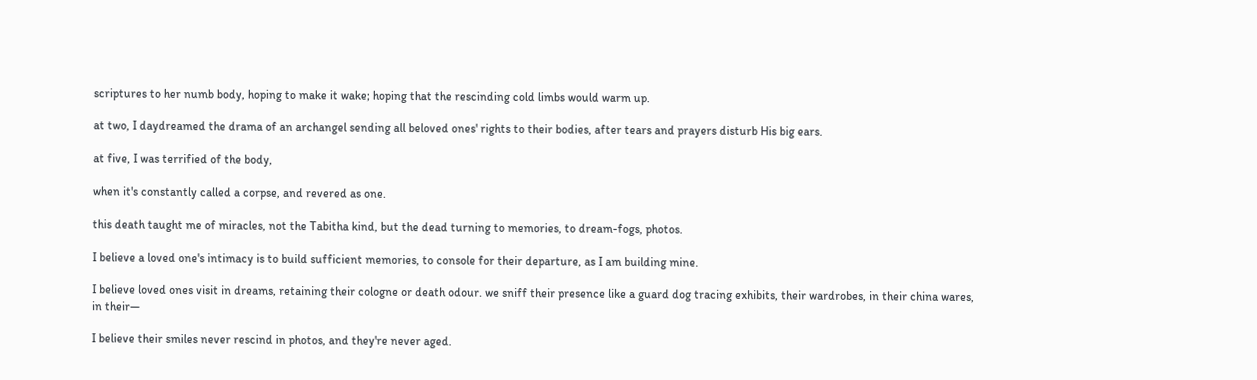scriptures to her numb body, hoping to make it wake; hoping that the rescinding cold limbs would warm up.

at two, I daydreamed the drama of an archangel sending all beloved ones' rights to their bodies, after tears and prayers disturb His big ears.

at five, I was terrified of the body,

when it's constantly called a corpse, and revered as one.

this death taught me of miracles, not the Tabitha kind, but the dead turning to memories, to dream-fogs, photos.

I believe a loved one's intimacy is to build sufficient memories, to console for their departure, as I am building mine.

I believe loved ones visit in dreams, retaining their cologne or death odour. we sniff their presence like a guard dog tracing exhibits, their wardrobes, in their china wares, in their—

I believe their smiles never rescind in photos, and they're never aged.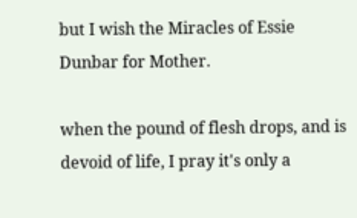but I wish the Miracles of Essie Dunbar for Mother.

when the pound of flesh drops, and is devoid of life, I pray it's only a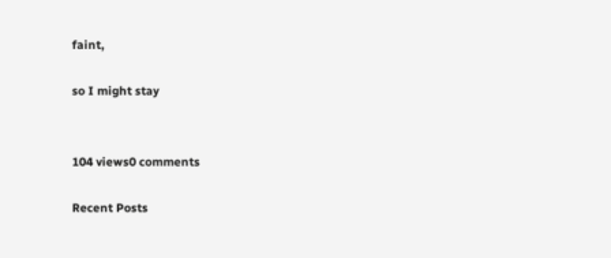faint,

so I might stay


104 views0 comments

Recent Posts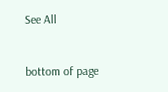See All


bottom of page